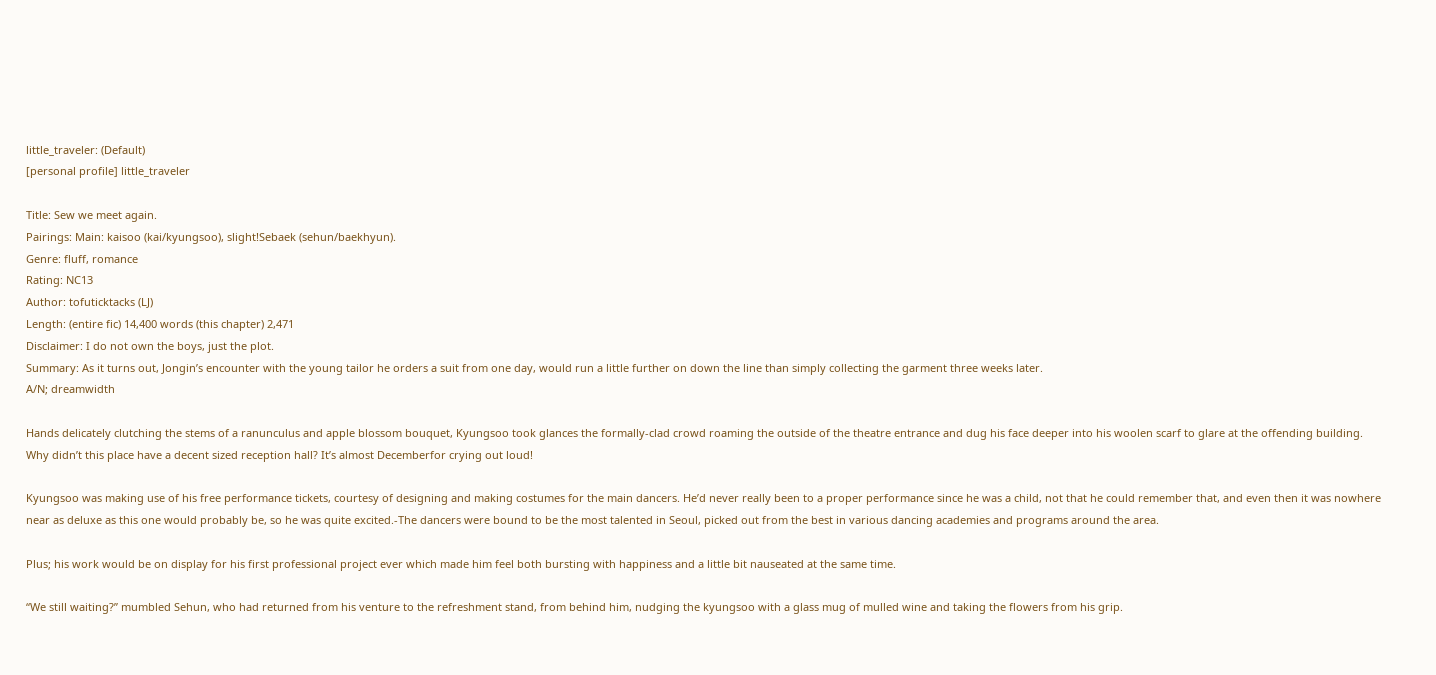little_traveler: (Default)
[personal profile] little_traveler

Title: Sew we meet again.
Pairings: Main: kaisoo (kai/kyungsoo), slight!Sebaek (sehun/baekhyun).
Genre: fluff, romance
Rating: NC13
Author: tofuticktacks (LJ)
Length: (entire fic) 14,400 words (this chapter) 2,471
Disclaimer: I do not own the boys, just the plot.
Summary: As it turns out, Jongin’s encounter with the young tailor he orders a suit from one day, would run a little further on down the line than simply collecting the garment three weeks later.
A/N; dreamwidth

Hands delicately clutching the stems of a ranunculus and apple blossom bouquet, Kyungsoo took glances the formally-clad crowd roaming the outside of the theatre entrance and dug his face deeper into his woolen scarf to glare at the offending building.
Why didn’t this place have a decent sized reception hall? It’s almost Decemberfor crying out loud!

Kyungsoo was making use of his free performance tickets, courtesy of designing and making costumes for the main dancers. He’d never really been to a proper performance since he was a child, not that he could remember that, and even then it was nowhere near as deluxe as this one would probably be, so he was quite excited.-The dancers were bound to be the most talented in Seoul, picked out from the best in various dancing academies and programs around the area.

Plus; his work would be on display for his first professional project ever which made him feel both bursting with happiness and a little bit nauseated at the same time.

“We still waiting?” mumbled Sehun, who had returned from his venture to the refreshment stand, from behind him, nudging the kyungsoo with a glass mug of mulled wine and taking the flowers from his grip.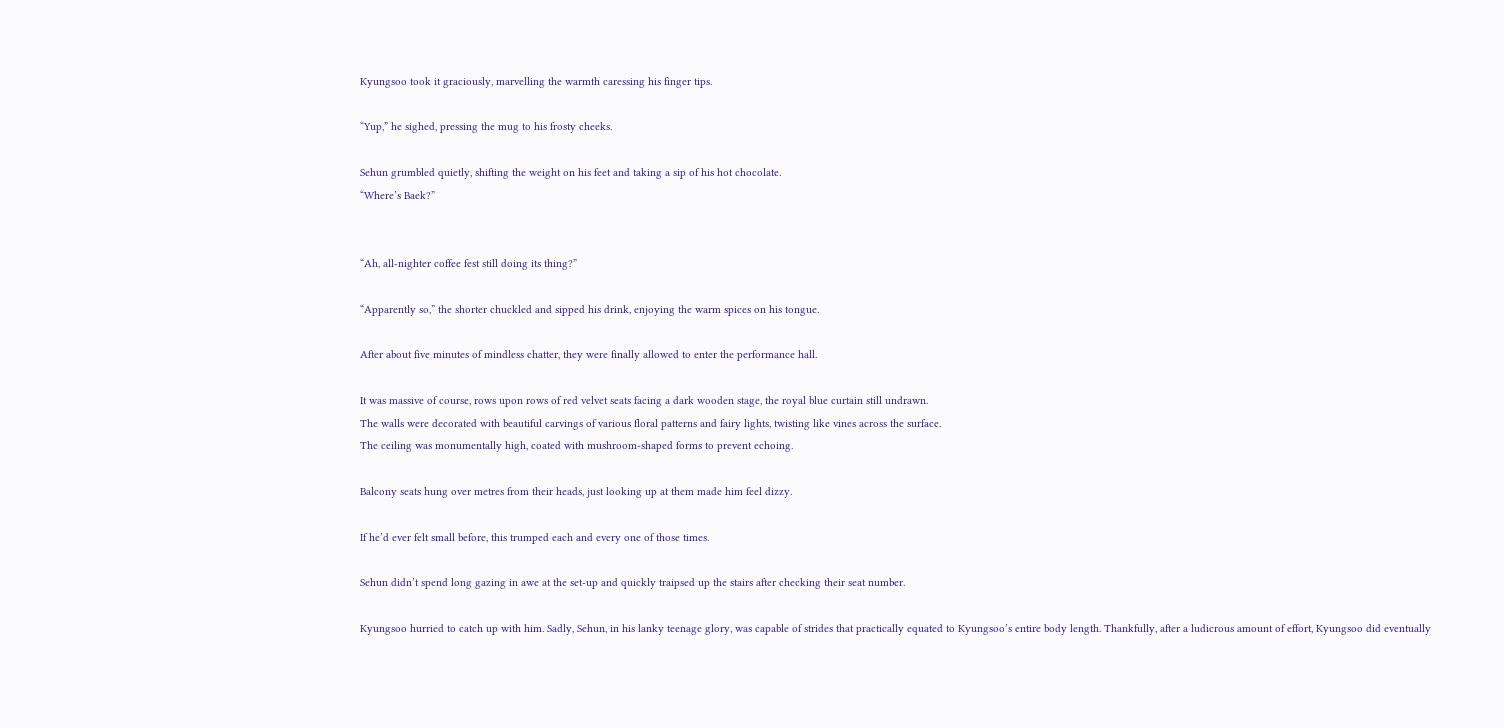Kyungsoo took it graciously, marvelling the warmth caressing his finger tips.

“Yup,” he sighed, pressing the mug to his frosty cheeks.

Sehun grumbled quietly, shifting the weight on his feet and taking a sip of his hot chocolate.
“Where’s Baek?”


“Ah, all-nighter coffee fest still doing its thing?”

“Apparently so,” the shorter chuckled and sipped his drink, enjoying the warm spices on his tongue.

After about five minutes of mindless chatter, they were finally allowed to enter the performance hall.

It was massive of course, rows upon rows of red velvet seats facing a dark wooden stage, the royal blue curtain still undrawn.
The walls were decorated with beautiful carvings of various floral patterns and fairy lights, twisting like vines across the surface.
The ceiling was monumentally high, coated with mushroom-shaped forms to prevent echoing.

Balcony seats hung over metres from their heads, just looking up at them made him feel dizzy.

If he’d ever felt small before, this trumped each and every one of those times.

Sehun didn’t spend long gazing in awe at the set-up and quickly traipsed up the stairs after checking their seat number.

Kyungsoo hurried to catch up with him. Sadly, Sehun, in his lanky teenage glory, was capable of strides that practically equated to Kyungsoo’s entire body length. Thankfully, after a ludicrous amount of effort, Kyungsoo did eventually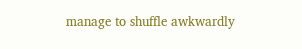manage to shuffle awkwardly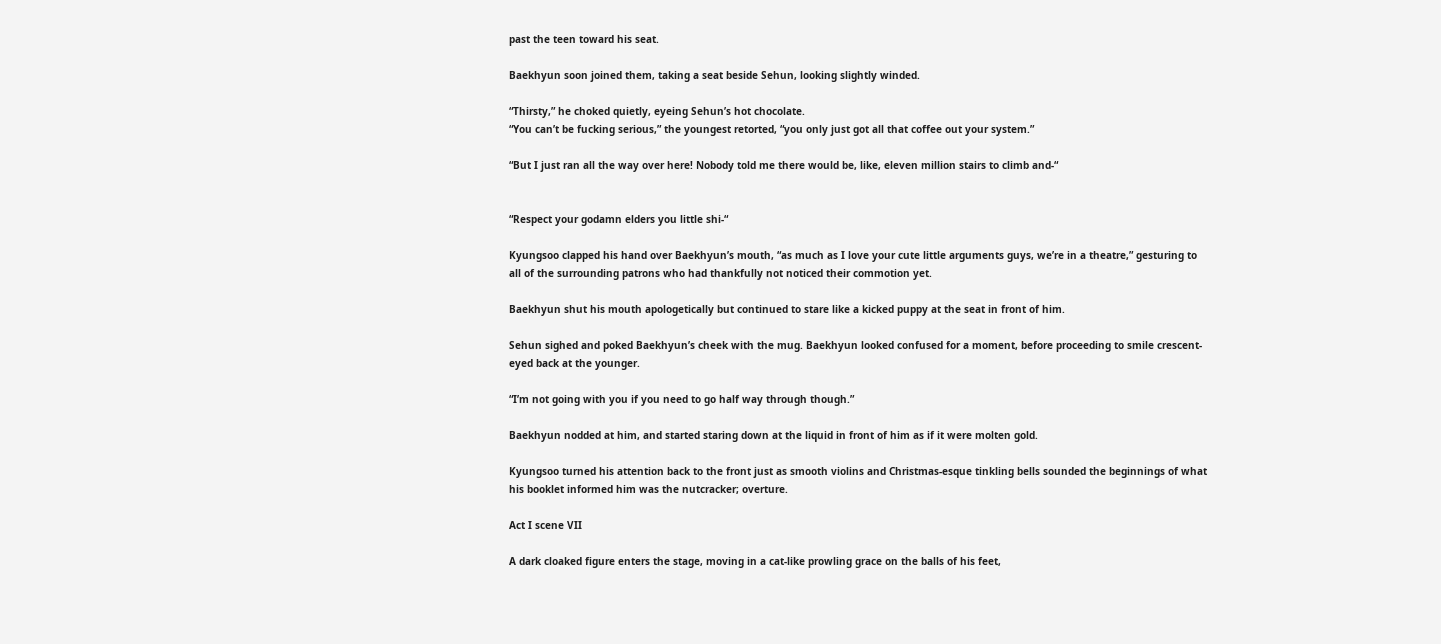past the teen toward his seat.

Baekhyun soon joined them, taking a seat beside Sehun, looking slightly winded.

“Thirsty,” he choked quietly, eyeing Sehun’s hot chocolate.
“You can’t be fucking serious,” the youngest retorted, “you only just got all that coffee out your system.”

“But I just ran all the way over here! Nobody told me there would be, like, eleven million stairs to climb and-“


“Respect your godamn elders you little shi-“

Kyungsoo clapped his hand over Baekhyun’s mouth, “as much as I love your cute little arguments guys, we’re in a theatre,” gesturing to all of the surrounding patrons who had thankfully not noticed their commotion yet.

Baekhyun shut his mouth apologetically but continued to stare like a kicked puppy at the seat in front of him.

Sehun sighed and poked Baekhyun’s cheek with the mug. Baekhyun looked confused for a moment, before proceeding to smile crescent-eyed back at the younger.

“I’m not going with you if you need to go half way through though.”

Baekhyun nodded at him, and started staring down at the liquid in front of him as if it were molten gold.

Kyungsoo turned his attention back to the front just as smooth violins and Christmas-esque tinkling bells sounded the beginnings of what his booklet informed him was the nutcracker; overture.

Act I scene VII

A dark cloaked figure enters the stage, moving in a cat-like prowling grace on the balls of his feet,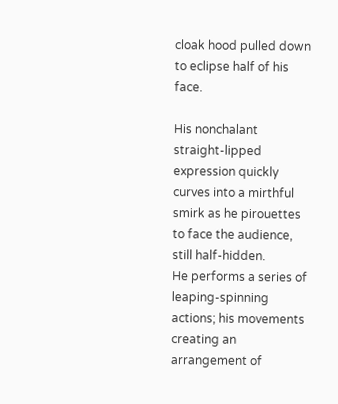cloak hood pulled down to eclipse half of his face.

His nonchalant straight-lipped expression quickly curves into a mirthful smirk as he pirouettes to face the audience, still half-hidden.
He performs a series of leaping-spinning actions; his movements creating an arrangement of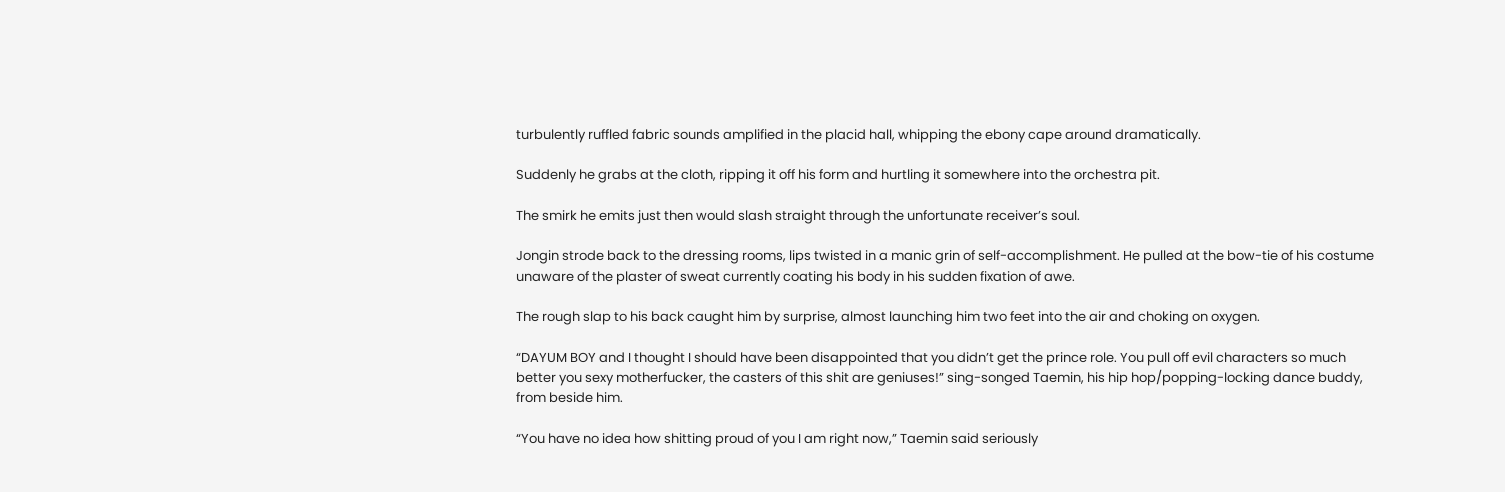turbulently ruffled fabric sounds amplified in the placid hall, whipping the ebony cape around dramatically.

Suddenly he grabs at the cloth, ripping it off his form and hurtling it somewhere into the orchestra pit.

The smirk he emits just then would slash straight through the unfortunate receiver’s soul.

Jongin strode back to the dressing rooms, lips twisted in a manic grin of self-accomplishment. He pulled at the bow-tie of his costume unaware of the plaster of sweat currently coating his body in his sudden fixation of awe.

The rough slap to his back caught him by surprise, almost launching him two feet into the air and choking on oxygen.

“DAYUM BOY and I thought I should have been disappointed that you didn’t get the prince role. You pull off evil characters so much better you sexy motherfucker, the casters of this shit are geniuses!” sing-songed Taemin, his hip hop/popping-locking dance buddy, from beside him.

“You have no idea how shitting proud of you I am right now,” Taemin said seriously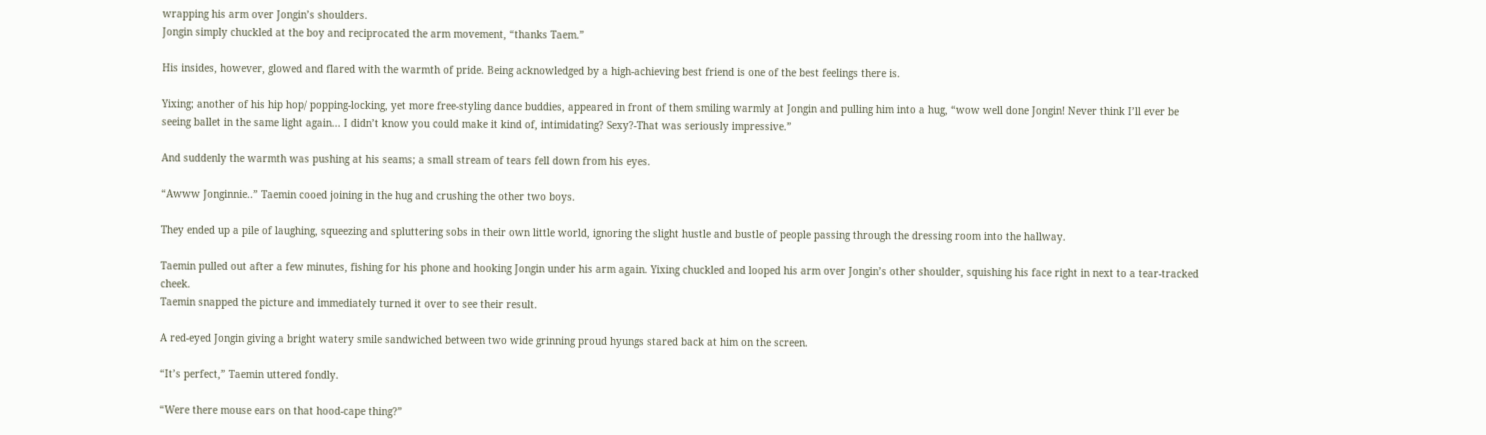wrapping his arm over Jongin’s shoulders.
Jongin simply chuckled at the boy and reciprocated the arm movement, “thanks Taem.”

His insides, however, glowed and flared with the warmth of pride. Being acknowledged by a high-achieving best friend is one of the best feelings there is.

Yixing; another of his hip hop/ popping-locking, yet more free-styling dance buddies, appeared in front of them smiling warmly at Jongin and pulling him into a hug, “wow well done Jongin! Never think I’ll ever be seeing ballet in the same light again... I didn’t know you could make it kind of, intimidating? Sexy?-That was seriously impressive.”

And suddenly the warmth was pushing at his seams; a small stream of tears fell down from his eyes.

“Awww Jonginnie..” Taemin cooed joining in the hug and crushing the other two boys.

They ended up a pile of laughing, squeezing and spluttering sobs in their own little world, ignoring the slight hustle and bustle of people passing through the dressing room into the hallway.

Taemin pulled out after a few minutes, fishing for his phone and hooking Jongin under his arm again. Yixing chuckled and looped his arm over Jongin’s other shoulder, squishing his face right in next to a tear-tracked cheek.
Taemin snapped the picture and immediately turned it over to see their result.

A red-eyed Jongin giving a bright watery smile sandwiched between two wide grinning proud hyungs stared back at him on the screen.

“It’s perfect,” Taemin uttered fondly.

“Were there mouse ears on that hood-cape thing?”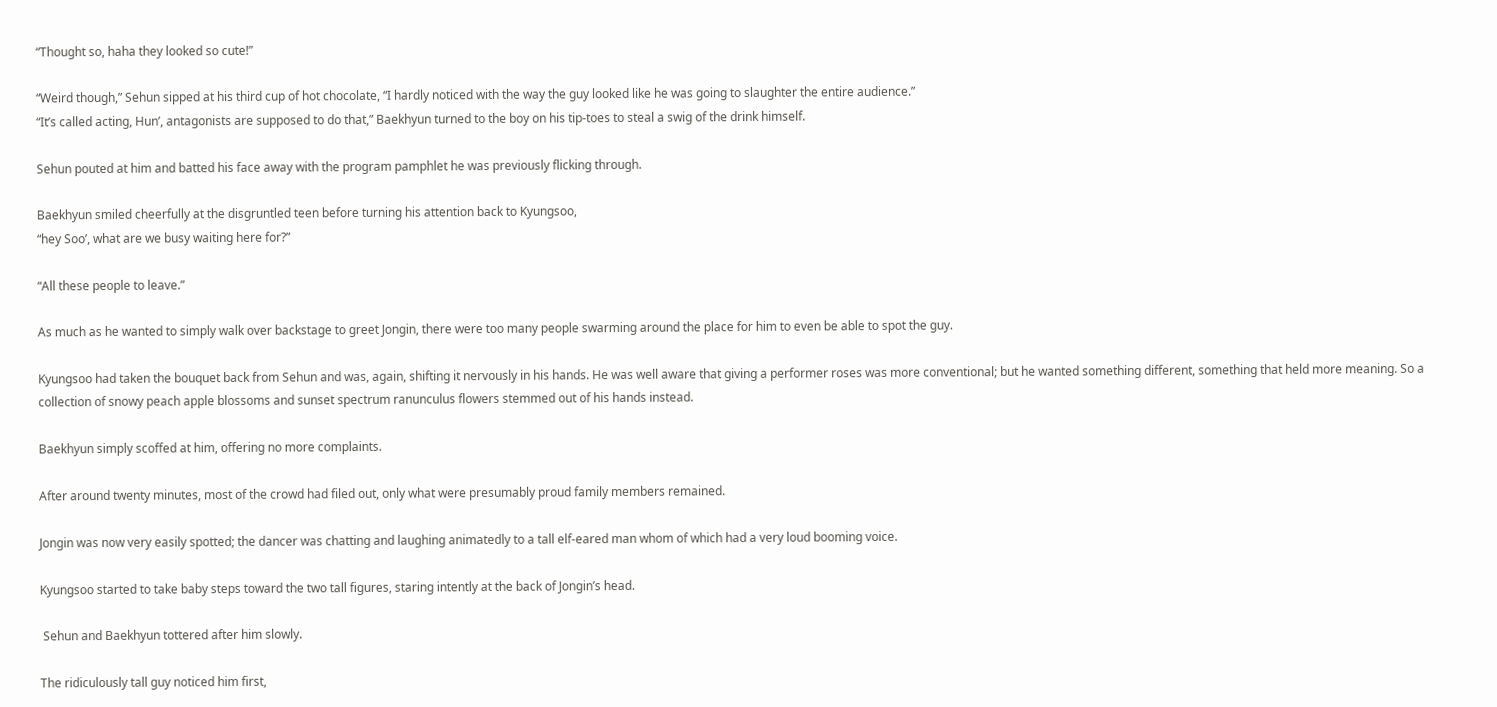“Thought so, haha they looked so cute!”

“Weird though,” Sehun sipped at his third cup of hot chocolate, “I hardly noticed with the way the guy looked like he was going to slaughter the entire audience.”
“It’s called acting, Hun’, antagonists are supposed to do that,” Baekhyun turned to the boy on his tip-toes to steal a swig of the drink himself.

Sehun pouted at him and batted his face away with the program pamphlet he was previously flicking through.

Baekhyun smiled cheerfully at the disgruntled teen before turning his attention back to Kyungsoo,
“hey Soo’, what are we busy waiting here for?”

“All these people to leave.”

As much as he wanted to simply walk over backstage to greet Jongin, there were too many people swarming around the place for him to even be able to spot the guy.

Kyungsoo had taken the bouquet back from Sehun and was, again, shifting it nervously in his hands. He was well aware that giving a performer roses was more conventional; but he wanted something different, something that held more meaning. So a collection of snowy peach apple blossoms and sunset spectrum ranunculus flowers stemmed out of his hands instead.

Baekhyun simply scoffed at him, offering no more complaints.

After around twenty minutes, most of the crowd had filed out, only what were presumably proud family members remained.

Jongin was now very easily spotted; the dancer was chatting and laughing animatedly to a tall elf-eared man whom of which had a very loud booming voice.

Kyungsoo started to take baby steps toward the two tall figures, staring intently at the back of Jongin’s head.

 Sehun and Baekhyun tottered after him slowly.

The ridiculously tall guy noticed him first,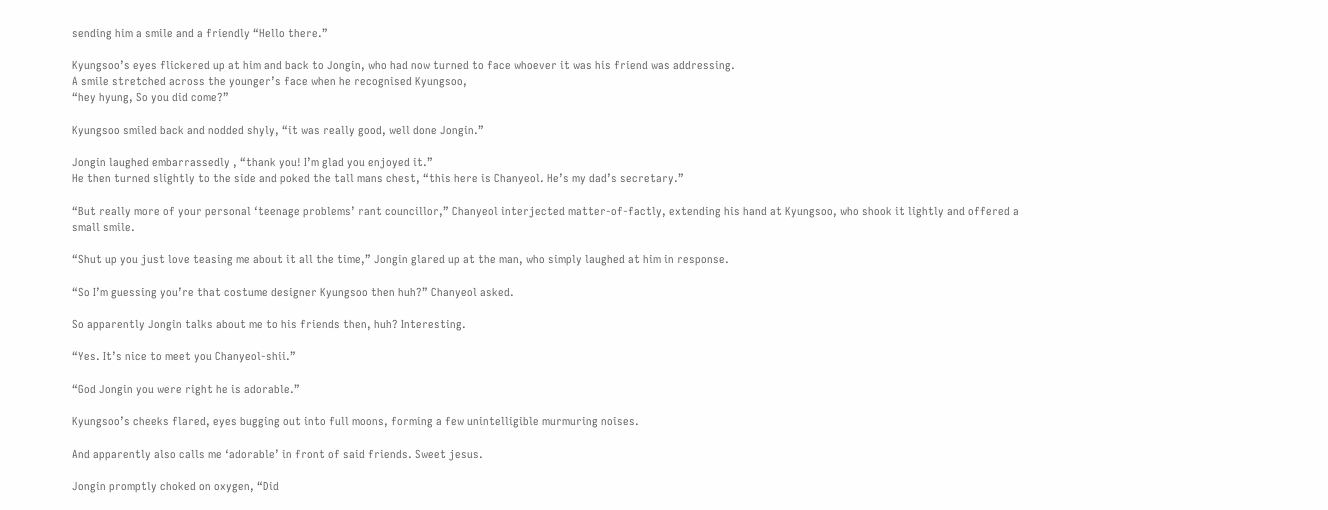sending him a smile and a friendly “Hello there.”

Kyungsoo’s eyes flickered up at him and back to Jongin, who had now turned to face whoever it was his friend was addressing.
A smile stretched across the younger’s face when he recognised Kyungsoo,
“hey hyung, So you did come?”

Kyungsoo smiled back and nodded shyly, “it was really good, well done Jongin.”

Jongin laughed embarrassedly , “thank you! I’m glad you enjoyed it.”
He then turned slightly to the side and poked the tall mans chest, “this here is Chanyeol. He’s my dad’s secretary.”

“But really more of your personal ‘teenage problems’ rant councillor,” Chanyeol interjected matter-of-factly, extending his hand at Kyungsoo, who shook it lightly and offered a small smile.

“Shut up you just love teasing me about it all the time,” Jongin glared up at the man, who simply laughed at him in response.

“So I’m guessing you’re that costume designer Kyungsoo then huh?” Chanyeol asked.

So apparently Jongin talks about me to his friends then, huh? Interesting.

“Yes. It’s nice to meet you Chanyeol-shii.”

“God Jongin you were right he is adorable.”

Kyungsoo’s cheeks flared, eyes bugging out into full moons, forming a few unintelligible murmuring noises.

And apparently also calls me ‘adorable’ in front of said friends. Sweet jesus.

Jongin promptly choked on oxygen, “Did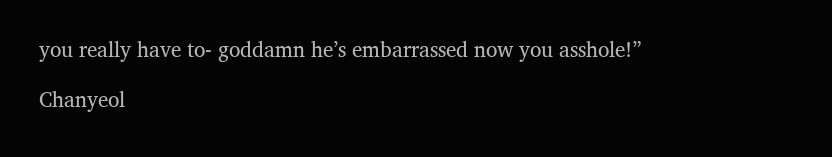you really have to- goddamn he’s embarrassed now you asshole!”

Chanyeol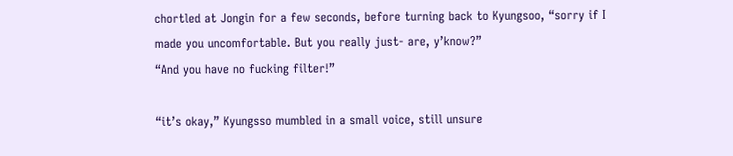chortled at Jongin for a few seconds, before turning back to Kyungsoo, “sorry if I made you uncomfortable. But you really just- are, y’know?”
“And you have no fucking filter!”

“it’s okay,” Kyungsso mumbled in a small voice, still unsure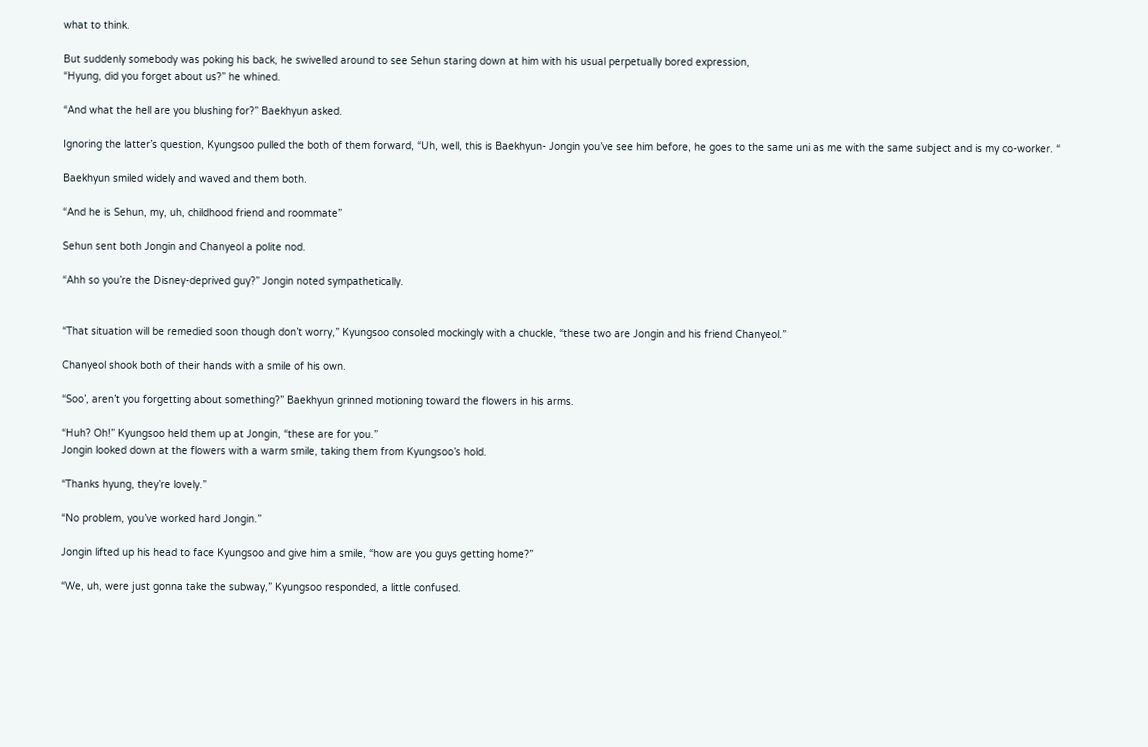what to think.

But suddenly somebody was poking his back, he swivelled around to see Sehun staring down at him with his usual perpetually bored expression,
“Hyung, did you forget about us?” he whined.

“And what the hell are you blushing for?” Baekhyun asked.

Ignoring the latter’s question, Kyungsoo pulled the both of them forward, “Uh, well, this is Baekhyun- Jongin you’ve see him before, he goes to the same uni as me with the same subject and is my co-worker. “

Baekhyun smiled widely and waved and them both.

“And he is Sehun, my, uh, childhood friend and roommate”

Sehun sent both Jongin and Chanyeol a polite nod.

“Ahh so you’re the Disney-deprived guy?” Jongin noted sympathetically.


“That situation will be remedied soon though don’t worry,” Kyungsoo consoled mockingly with a chuckle, “these two are Jongin and his friend Chanyeol.”

Chanyeol shook both of their hands with a smile of his own.

“Soo’, aren’t you forgetting about something?” Baekhyun grinned motioning toward the flowers in his arms.

“Huh? Oh!” Kyungsoo held them up at Jongin, “these are for you.”
Jongin looked down at the flowers with a warm smile, taking them from Kyungsoo’s hold.

“Thanks hyung, they’re lovely.”

“No problem, you’ve worked hard Jongin.”

Jongin lifted up his head to face Kyungsoo and give him a smile, “how are you guys getting home?”

“We, uh, were just gonna take the subway,” Kyungsoo responded, a little confused.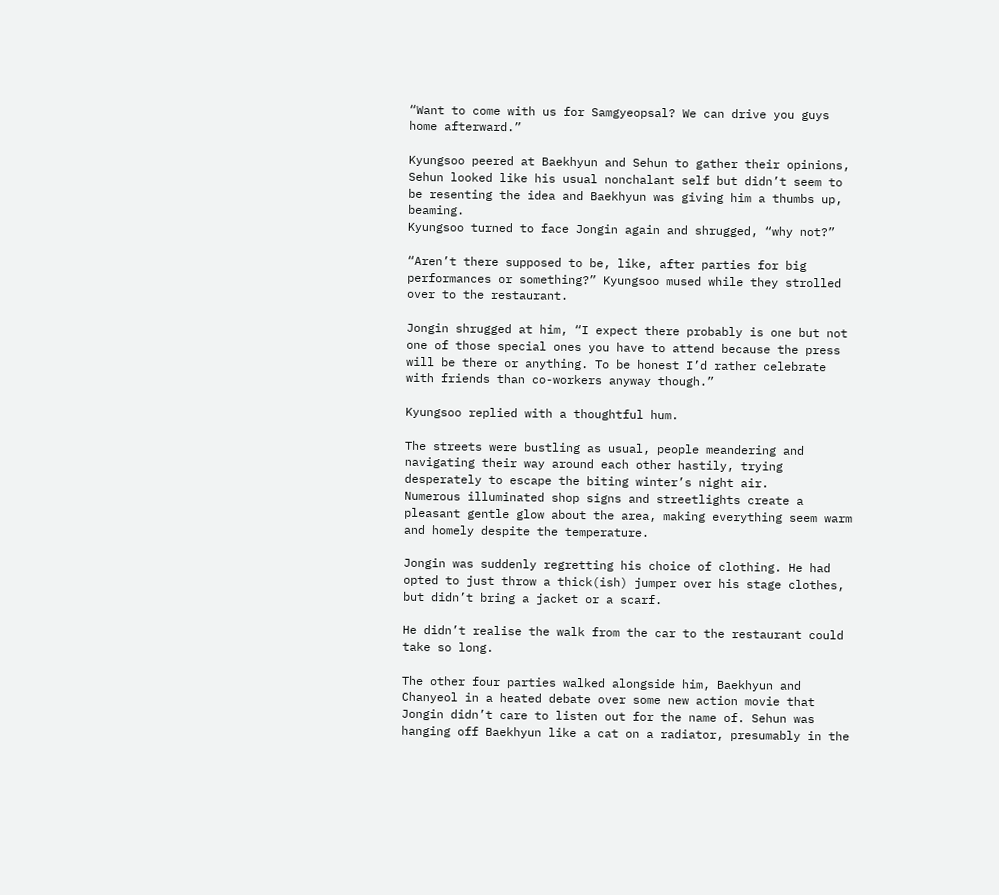“Want to come with us for Samgyeopsal? We can drive you guys home afterward.”

Kyungsoo peered at Baekhyun and Sehun to gather their opinions, Sehun looked like his usual nonchalant self but didn’t seem to be resenting the idea and Baekhyun was giving him a thumbs up, beaming.
Kyungsoo turned to face Jongin again and shrugged, “why not?”

“Aren’t there supposed to be, like, after parties for big performances or something?” Kyungsoo mused while they strolled over to the restaurant.

Jongin shrugged at him, “I expect there probably is one but not one of those special ones you have to attend because the press will be there or anything. To be honest I’d rather celebrate with friends than co-workers anyway though.”

Kyungsoo replied with a thoughtful hum.

The streets were bustling as usual, people meandering and navigating their way around each other hastily, trying desperately to escape the biting winter’s night air.
Numerous illuminated shop signs and streetlights create a pleasant gentle glow about the area, making everything seem warm and homely despite the temperature.

Jongin was suddenly regretting his choice of clothing. He had opted to just throw a thick(ish) jumper over his stage clothes, but didn’t bring a jacket or a scarf.

He didn’t realise the walk from the car to the restaurant could take so long.

The other four parties walked alongside him, Baekhyun and Chanyeol in a heated debate over some new action movie that Jongin didn’t care to listen out for the name of. Sehun was hanging off Baekhyun like a cat on a radiator, presumably in the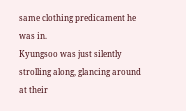same clothing predicament he was in.
Kyungsoo was just silently strolling along, glancing around at their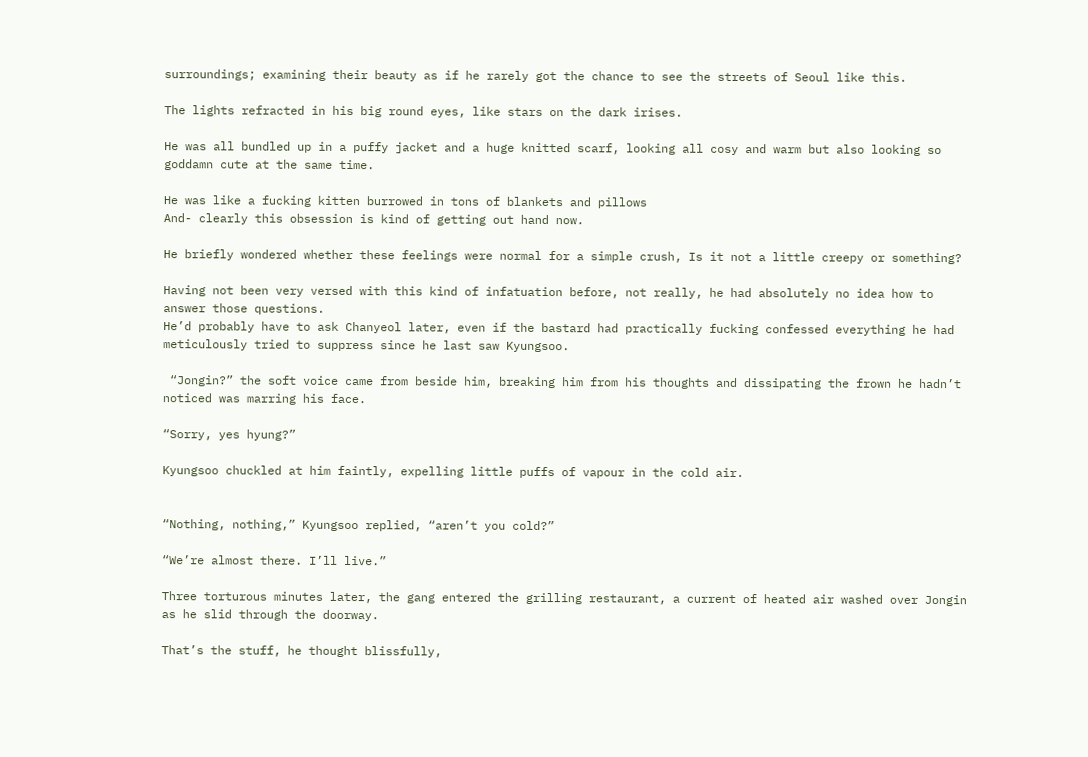surroundings; examining their beauty as if he rarely got the chance to see the streets of Seoul like this.

The lights refracted in his big round eyes, like stars on the dark irises.

He was all bundled up in a puffy jacket and a huge knitted scarf, looking all cosy and warm but also looking so goddamn cute at the same time.

He was like a fucking kitten burrowed in tons of blankets and pillows
And- clearly this obsession is kind of getting out hand now.

He briefly wondered whether these feelings were normal for a simple crush, Is it not a little creepy or something?

Having not been very versed with this kind of infatuation before, not really, he had absolutely no idea how to answer those questions.
He’d probably have to ask Chanyeol later, even if the bastard had practically fucking confessed everything he had meticulously tried to suppress since he last saw Kyungsoo.

 “Jongin?” the soft voice came from beside him, breaking him from his thoughts and dissipating the frown he hadn’t noticed was marring his face.

“Sorry, yes hyung?”

Kyungsoo chuckled at him faintly, expelling little puffs of vapour in the cold air.


“Nothing, nothing,” Kyungsoo replied, “aren’t you cold?”

“We’re almost there. I’ll live.”

Three torturous minutes later, the gang entered the grilling restaurant, a current of heated air washed over Jongin as he slid through the doorway.

That’s the stuff, he thought blissfully,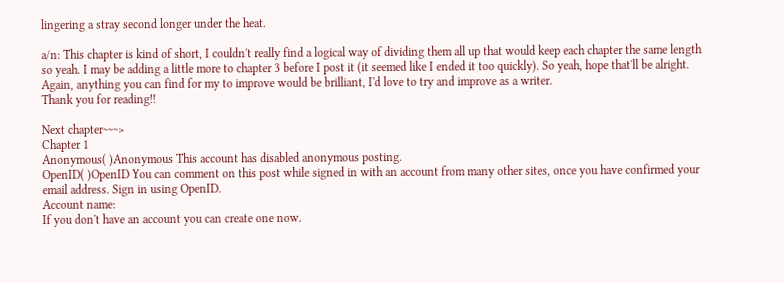lingering a stray second longer under the heat.

a/n: This chapter is kind of short, I couldn't really find a logical way of dividing them all up that would keep each chapter the same length so yeah. I may be adding a little more to chapter 3 before I post it (it seemed like I ended it too quickly). So yeah, hope that'll be alright.
Again, anything you can find for my to improve would be brilliant, I'd love to try and improve as a writer.
Thank you for reading!!

Next chapter~~~>
Chapter 1
Anonymous( )Anonymous This account has disabled anonymous posting.
OpenID( )OpenID You can comment on this post while signed in with an account from many other sites, once you have confirmed your email address. Sign in using OpenID.
Account name:
If you don't have an account you can create one now.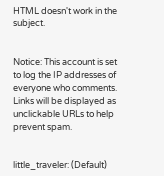HTML doesn't work in the subject.


Notice: This account is set to log the IP addresses of everyone who comments.
Links will be displayed as unclickable URLs to help prevent spam.


little_traveler: (Default)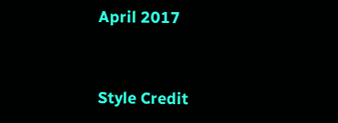April 2017


Style Credit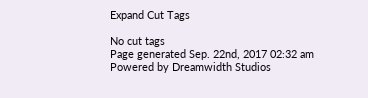Expand Cut Tags

No cut tags
Page generated Sep. 22nd, 2017 02:32 am
Powered by Dreamwidth Studios